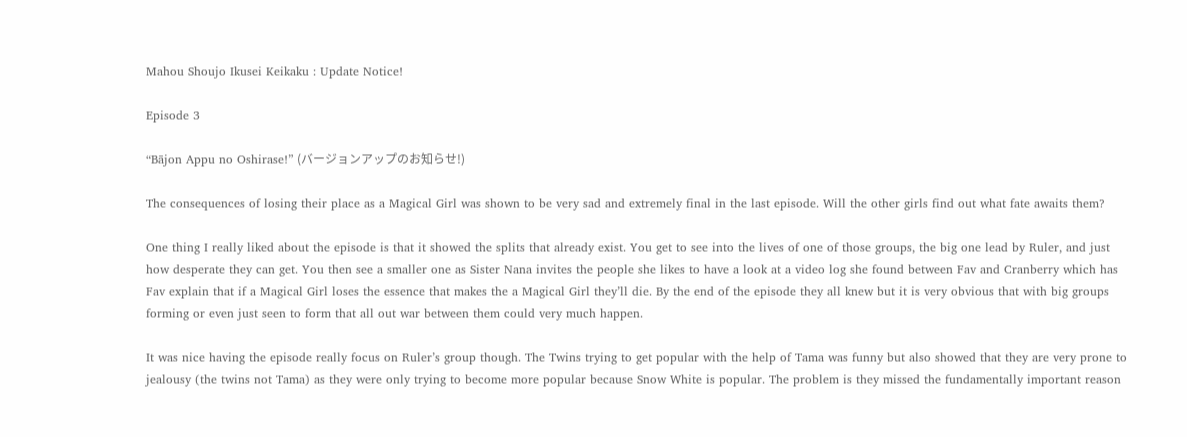Mahou Shoujo Ikusei Keikaku : Update Notice!

Episode 3

“Bājon Appu no Oshirase!” (バージョンアップのお知らせ!)

The consequences of losing their place as a Magical Girl was shown to be very sad and extremely final in the last episode. Will the other girls find out what fate awaits them?

One thing I really liked about the episode is that it showed the splits that already exist. You get to see into the lives of one of those groups, the big one lead by Ruler, and just how desperate they can get. You then see a smaller one as Sister Nana invites the people she likes to have a look at a video log she found between Fav and Cranberry which has Fav explain that if a Magical Girl loses the essence that makes the a Magical Girl they’ll die. By the end of the episode they all knew but it is very obvious that with big groups forming or even just seen to form that all out war between them could very much happen.

It was nice having the episode really focus on Ruler’s group though. The Twins trying to get popular with the help of Tama was funny but also showed that they are very prone to jealousy (the twins not Tama) as they were only trying to become more popular because Snow White is popular. The problem is they missed the fundamentally important reason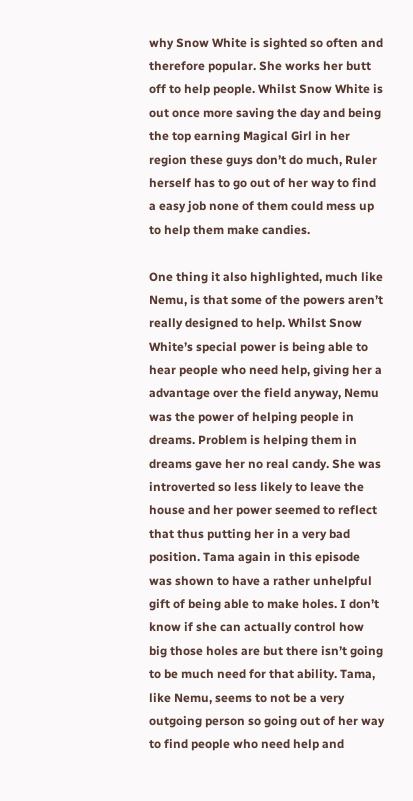why Snow White is sighted so often and therefore popular. She works her butt off to help people. Whilst Snow White is out once more saving the day and being the top earning Magical Girl in her region these guys don’t do much, Ruler herself has to go out of her way to find a easy job none of them could mess up to help them make candies.

One thing it also highlighted, much like Nemu, is that some of the powers aren’t really designed to help. Whilst Snow White’s special power is being able to hear people who need help, giving her a advantage over the field anyway, Nemu was the power of helping people in dreams. Problem is helping them in dreams gave her no real candy. She was introverted so less likely to leave the house and her power seemed to reflect that thus putting her in a very bad position. Tama again in this episode was shown to have a rather unhelpful gift of being able to make holes. I don’t know if she can actually control how big those holes are but there isn’t going to be much need for that ability. Tama, like Nemu, seems to not be a very outgoing person so going out of her way to find people who need help and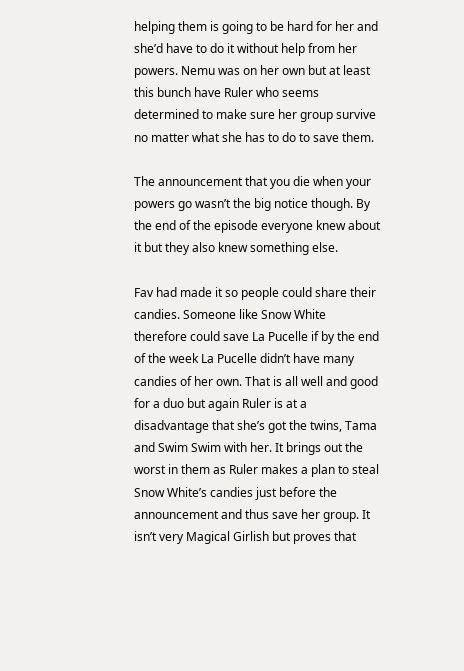helping them is going to be hard for her and she’d have to do it without help from her powers. Nemu was on her own but at least this bunch have Ruler who seems determined to make sure her group survive no matter what she has to do to save them.

The announcement that you die when your powers go wasn’t the big notice though. By the end of the episode everyone knew about it but they also knew something else.

Fav had made it so people could share their candies. Someone like Snow White therefore could save La Pucelle if by the end of the week La Pucelle didn’t have many candies of her own. That is all well and good for a duo but again Ruler is at a disadvantage that she’s got the twins, Tama and Swim Swim with her. It brings out the worst in them as Ruler makes a plan to steal Snow White’s candies just before the announcement and thus save her group. It isn’t very Magical Girlish but proves that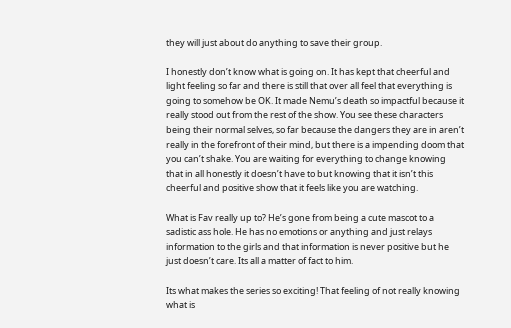they will just about do anything to save their group.

I honestly don’t know what is going on. It has kept that cheerful and light feeling so far and there is still that over all feel that everything is going to somehow be OK. It made Nemu’s death so impactful because it really stood out from the rest of the show. You see these characters being their normal selves, so far because the dangers they are in aren’t really in the forefront of their mind, but there is a impending doom that you can’t shake. You are waiting for everything to change knowing that in all honestly it doesn’t have to but knowing that it isn’t this cheerful and positive show that it feels like you are watching.

What is Fav really up to? He’s gone from being a cute mascot to a sadistic ass hole. He has no emotions or anything and just relays information to the girls and that information is never positive but he just doesn’t care. Its all a matter of fact to him.

Its what makes the series so exciting! That feeling of not really knowing what is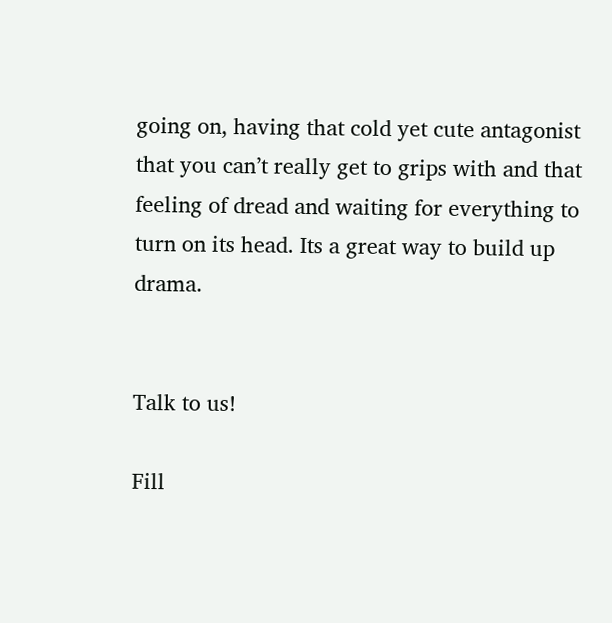going on, having that cold yet cute antagonist that you can’t really get to grips with and that feeling of dread and waiting for everything to turn on its head. Its a great way to build up drama.


Talk to us!

Fill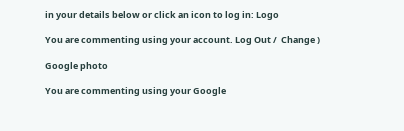in your details below or click an icon to log in: Logo

You are commenting using your account. Log Out /  Change )

Google photo

You are commenting using your Google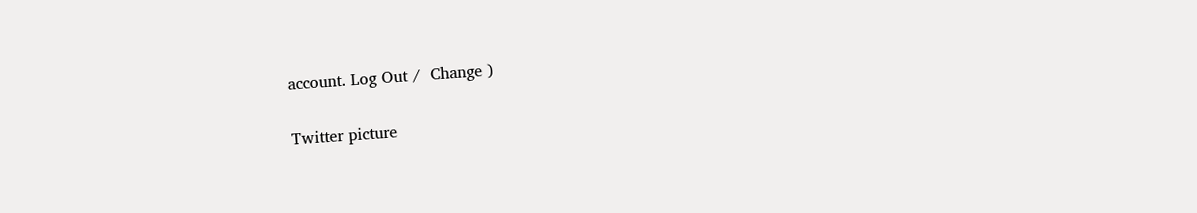account. Log Out /  Change )

Twitter picture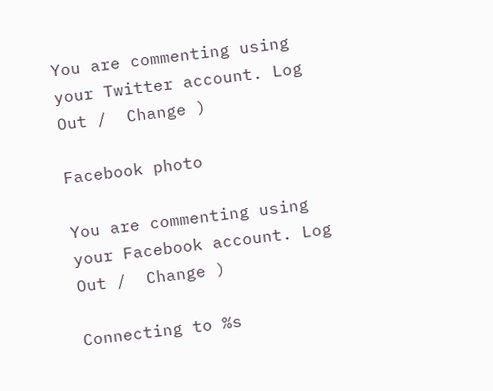You are commenting using your Twitter account. Log Out /  Change )

Facebook photo

You are commenting using your Facebook account. Log Out /  Change )

Connecting to %s